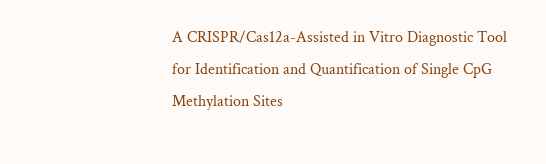A CRISPR/Cas12a-Assisted in Vitro Diagnostic Tool for Identification and Quantification of Single CpG Methylation Sites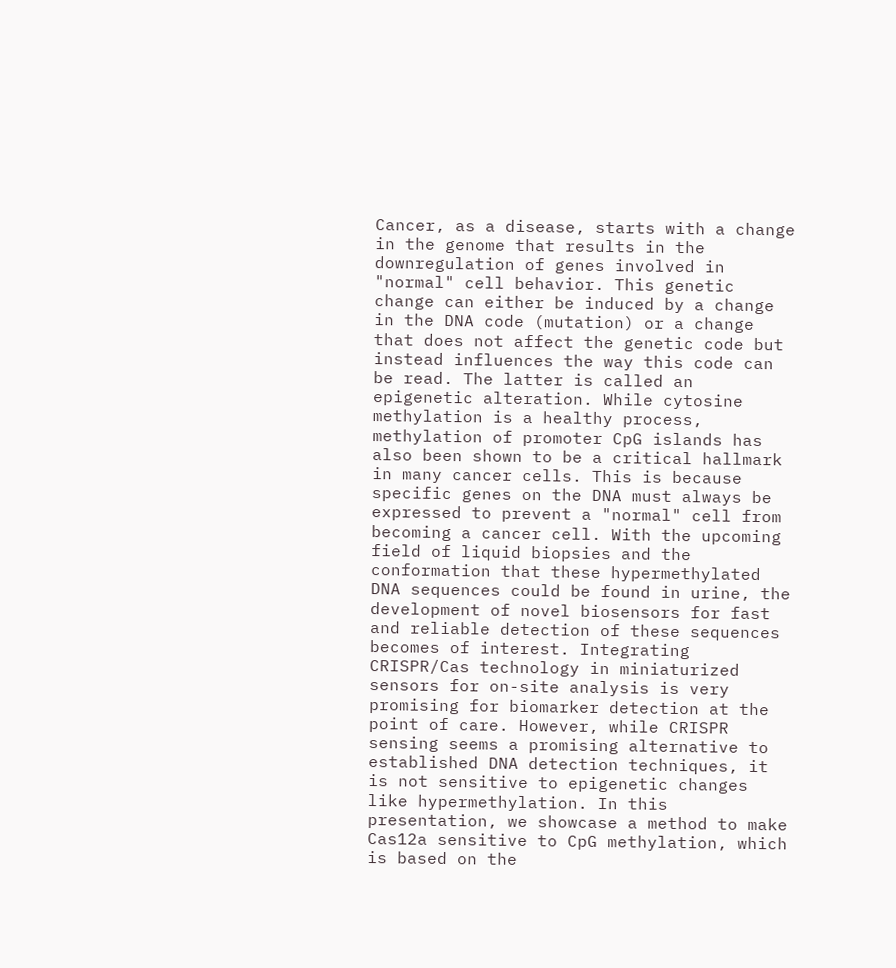Cancer, as a disease, starts with a change in the genome that results in the downregulation of genes involved in "normal" cell behavior. This genetic change can either be induced by a change in the DNA code (mutation) or a change that does not affect the genetic code but instead influences the way this code can be read. The latter is called an epigenetic alteration. While cytosine methylation is a healthy process, methylation of promoter CpG islands has also been shown to be a critical hallmark in many cancer cells. This is because specific genes on the DNA must always be expressed to prevent a "normal" cell from becoming a cancer cell. With the upcoming field of liquid biopsies and the conformation that these hypermethylated DNA sequences could be found in urine, the development of novel biosensors for fast and reliable detection of these sequences becomes of interest. Integrating CRISPR/Cas technology in miniaturized sensors for on-site analysis is very promising for biomarker detection at the point of care. However, while CRISPR sensing seems a promising alternative to established DNA detection techniques, it is not sensitive to epigenetic changes like hypermethylation. In this presentation, we showcase a method to make Cas12a sensitive to CpG methylation, which is based on the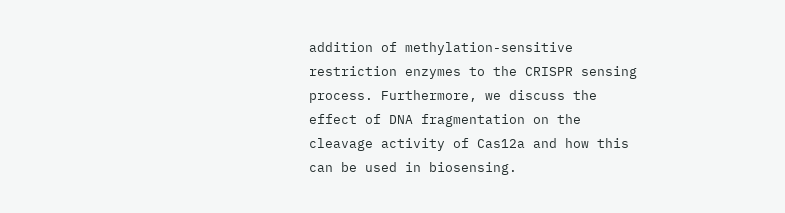addition of methylation-sensitive restriction enzymes to the CRISPR sensing process. Furthermore, we discuss the effect of DNA fragmentation on the cleavage activity of Cas12a and how this can be used in biosensing.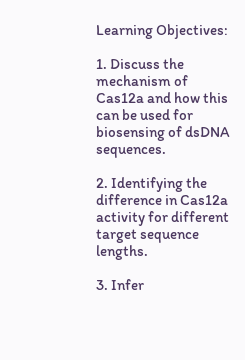Learning Objectives:

1. Discuss the mechanism of Cas12a and how this can be used for biosensing of dsDNA sequences.

2. Identifying the difference in Cas12a activity for different target sequence lengths.

3. Infer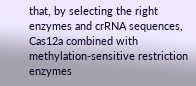that, by selecting the right enzymes and crRNA sequences, Cas12a combined with methylation-sensitive restriction enzymes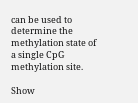can be used to determine the methylation state of a single CpG methylation site.

Show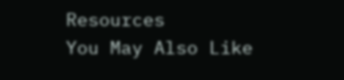Resources
You May Also Like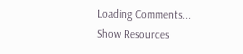Loading Comments...
Show Resources